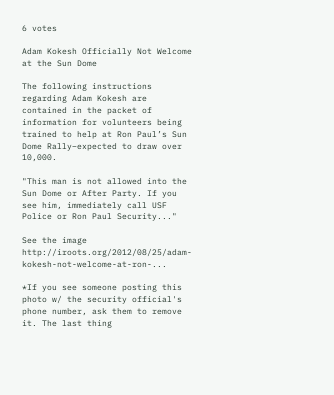6 votes

Adam Kokesh Officially Not Welcome at the Sun Dome

The following instructions regarding Adam Kokesh are contained in the packet of information for volunteers being trained to help at Ron Paul’s Sun Dome Rally–expected to draw over 10,000.

"This man is not allowed into the Sun Dome or After Party. If you see him, immediately call USF Police or Ron Paul Security..."

See the image http://iroots.org/2012/08/25/adam-kokesh-not-welcome-at-ron-...

*If you see someone posting this photo w/ the security official's phone number, ask them to remove it. The last thing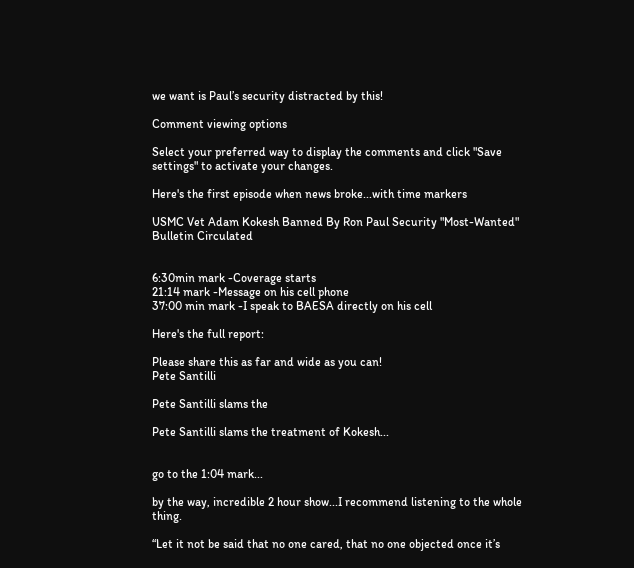we want is Paul’s security distracted by this!

Comment viewing options

Select your preferred way to display the comments and click "Save settings" to activate your changes.

Here's the first episode when news broke...with time markers

USMC Vet Adam Kokesh Banned By Ron Paul Security "Most-Wanted" Bulletin Circulated


6:30min mark -Coverage starts
21:14 mark -Message on his cell phone
37:00 min mark -I speak to BAESA directly on his cell

Here's the full report:

Please share this as far and wide as you can!
Pete Santilli

Pete Santilli slams the

Pete Santilli slams the treatment of Kokesh...


go to the 1:04 mark...

by the way, incredible 2 hour show...I recommend listening to the whole thing.

“Let it not be said that no one cared, that no one objected once it’s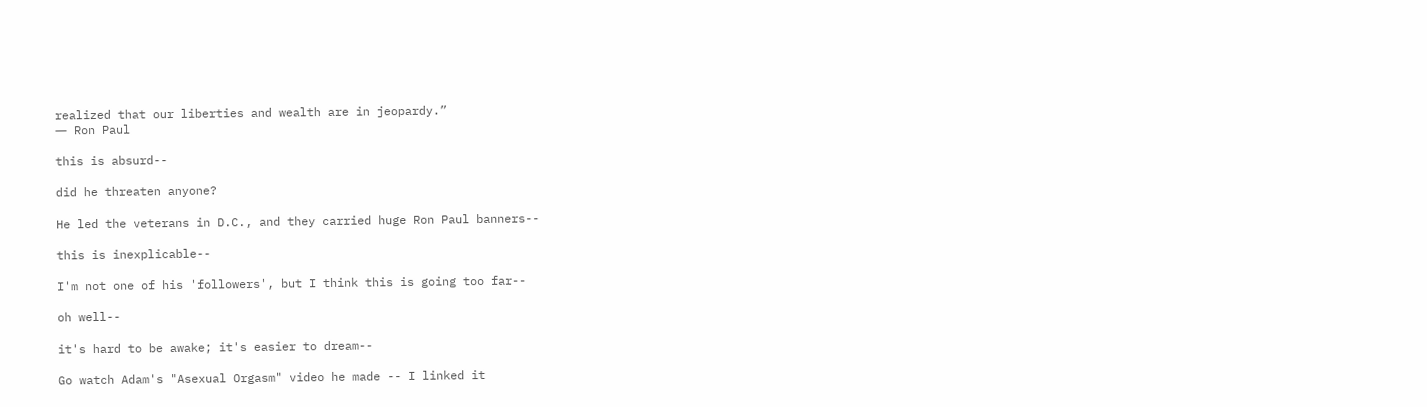realized that our liberties and wealth are in jeopardy.”
― Ron Paul

this is absurd--

did he threaten anyone?

He led the veterans in D.C., and they carried huge Ron Paul banners--

this is inexplicable--

I'm not one of his 'followers', but I think this is going too far--

oh well--

it's hard to be awake; it's easier to dream--

Go watch Adam's "Asexual Orgasm" video he made -- I linked it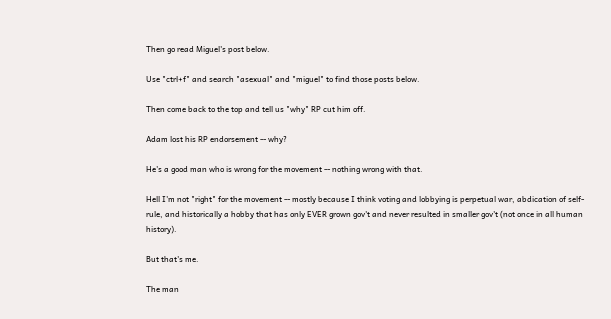Then go read Miguel's post below.

Use "ctrl+f" and search "asexual" and "miguel" to find those posts below.

Then come back to the top and tell us "why" RP cut him off.

Adam lost his RP endorsement -- why?

He's a good man who is wrong for the movement -- nothing wrong with that.

Hell I'm not "right" for the movement -- mostly because I think voting and lobbying is perpetual war, abdication of self-rule, and historically a hobby that has only EVER grown gov't and never resulted in smaller gov't (not once in all human history).

But that's me.

The man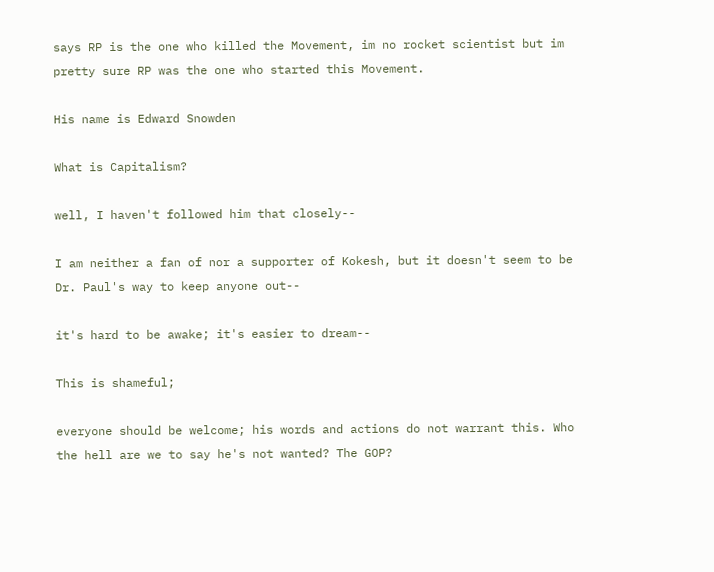says RP is the one who killed the Movement, im no rocket scientist but im pretty sure RP was the one who started this Movement.

His name is Edward Snowden

What is Capitalism?

well, I haven't followed him that closely--

I am neither a fan of nor a supporter of Kokesh, but it doesn't seem to be Dr. Paul's way to keep anyone out--

it's hard to be awake; it's easier to dream--

This is shameful;

everyone should be welcome; his words and actions do not warrant this. Who the hell are we to say he's not wanted? The GOP?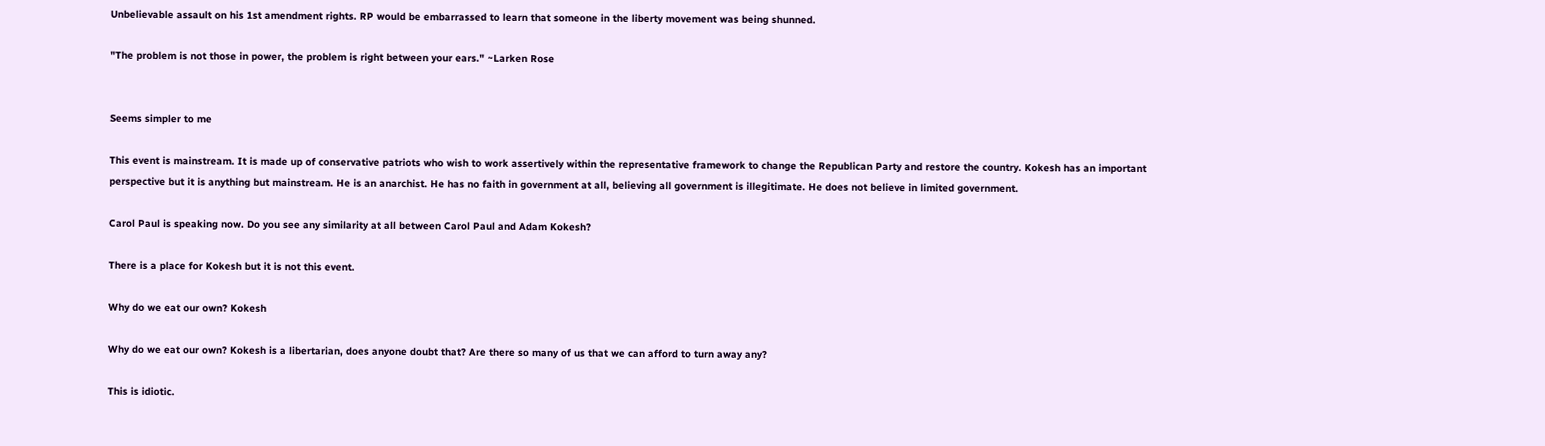Unbelievable assault on his 1st amendment rights. RP would be embarrassed to learn that someone in the liberty movement was being shunned.

"The problem is not those in power, the problem is right between your ears." ~Larken Rose


Seems simpler to me

This event is mainstream. It is made up of conservative patriots who wish to work assertively within the representative framework to change the Republican Party and restore the country. Kokesh has an important perspective but it is anything but mainstream. He is an anarchist. He has no faith in government at all, believing all government is illegitimate. He does not believe in limited government.

Carol Paul is speaking now. Do you see any similarity at all between Carol Paul and Adam Kokesh?

There is a place for Kokesh but it is not this event.

Why do we eat our own? Kokesh

Why do we eat our own? Kokesh is a libertarian, does anyone doubt that? Are there so many of us that we can afford to turn away any?

This is idiotic.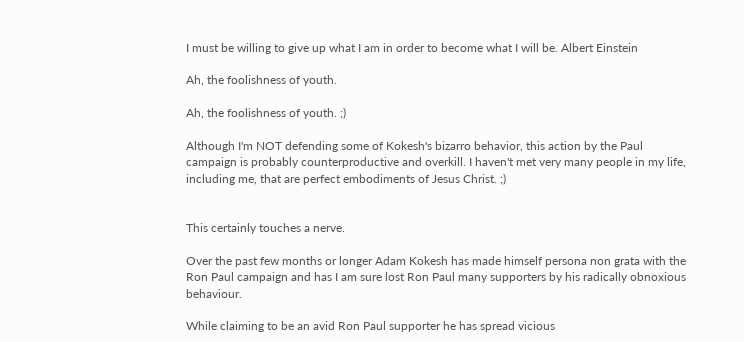I must be willing to give up what I am in order to become what I will be. Albert Einstein

Ah, the foolishness of youth.

Ah, the foolishness of youth. ;)

Although I'm NOT defending some of Kokesh's bizarro behavior, this action by the Paul campaign is probably counterproductive and overkill. I haven't met very many people in my life, including me, that are perfect embodiments of Jesus Christ. ;)


This certainly touches a nerve.

Over the past few months or longer Adam Kokesh has made himself persona non grata with the Ron Paul campaign and has I am sure lost Ron Paul many supporters by his radically obnoxious behaviour.

While claiming to be an avid Ron Paul supporter he has spread vicious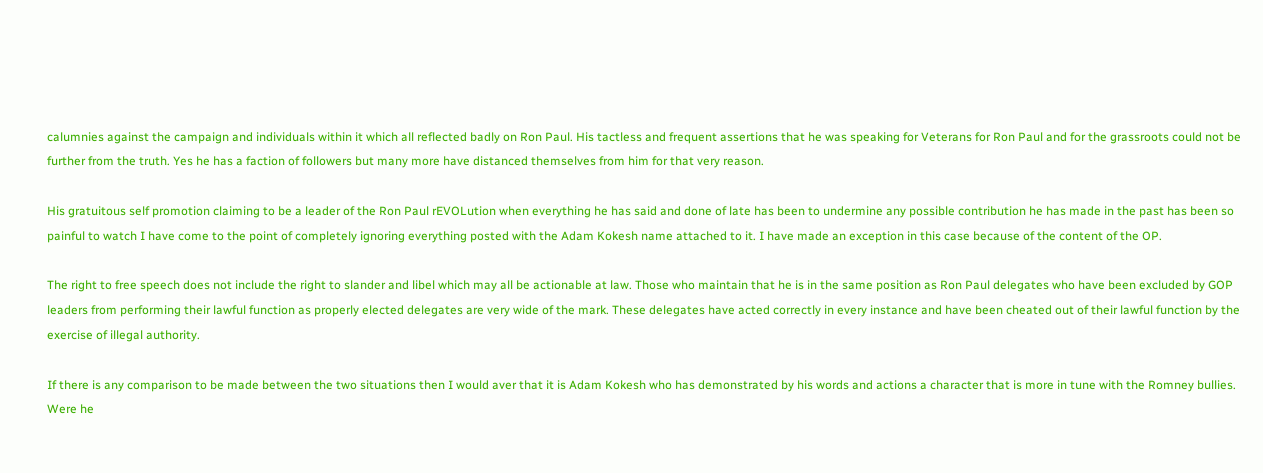calumnies against the campaign and individuals within it which all reflected badly on Ron Paul. His tactless and frequent assertions that he was speaking for Veterans for Ron Paul and for the grassroots could not be further from the truth. Yes he has a faction of followers but many more have distanced themselves from him for that very reason.

His gratuitous self promotion claiming to be a leader of the Ron Paul rEVOLution when everything he has said and done of late has been to undermine any possible contribution he has made in the past has been so painful to watch I have come to the point of completely ignoring everything posted with the Adam Kokesh name attached to it. I have made an exception in this case because of the content of the OP.

The right to free speech does not include the right to slander and libel which may all be actionable at law. Those who maintain that he is in the same position as Ron Paul delegates who have been excluded by GOP leaders from performing their lawful function as properly elected delegates are very wide of the mark. These delegates have acted correctly in every instance and have been cheated out of their lawful function by the exercise of illegal authority.

If there is any comparison to be made between the two situations then I would aver that it is Adam Kokesh who has demonstrated by his words and actions a character that is more in tune with the Romney bullies. Were he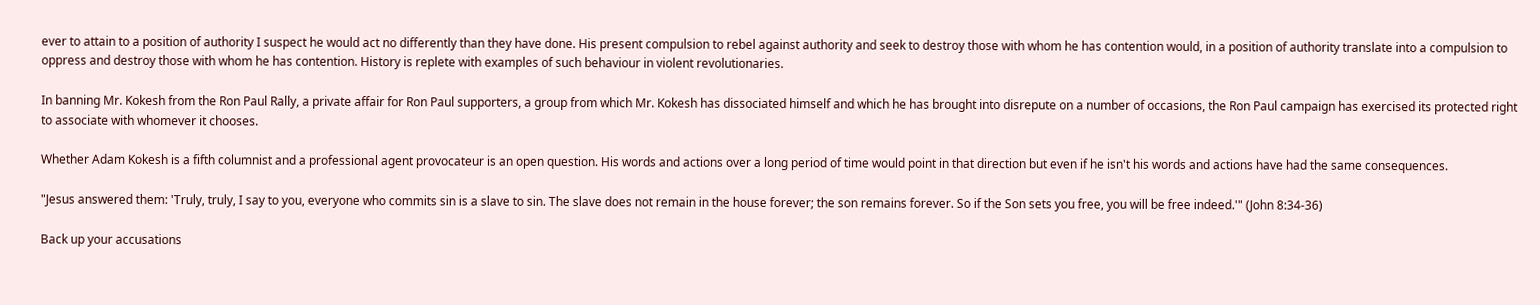ever to attain to a position of authority I suspect he would act no differently than they have done. His present compulsion to rebel against authority and seek to destroy those with whom he has contention would, in a position of authority translate into a compulsion to oppress and destroy those with whom he has contention. History is replete with examples of such behaviour in violent revolutionaries.

In banning Mr. Kokesh from the Ron Paul Rally, a private affair for Ron Paul supporters, a group from which Mr. Kokesh has dissociated himself and which he has brought into disrepute on a number of occasions, the Ron Paul campaign has exercised its protected right to associate with whomever it chooses.

Whether Adam Kokesh is a fifth columnist and a professional agent provocateur is an open question. His words and actions over a long period of time would point in that direction but even if he isn't his words and actions have had the same consequences.

"Jesus answered them: 'Truly, truly, I say to you, everyone who commits sin is a slave to sin. The slave does not remain in the house forever; the son remains forever. So if the Son sets you free, you will be free indeed.'" (John 8:34-36)

Back up your accusations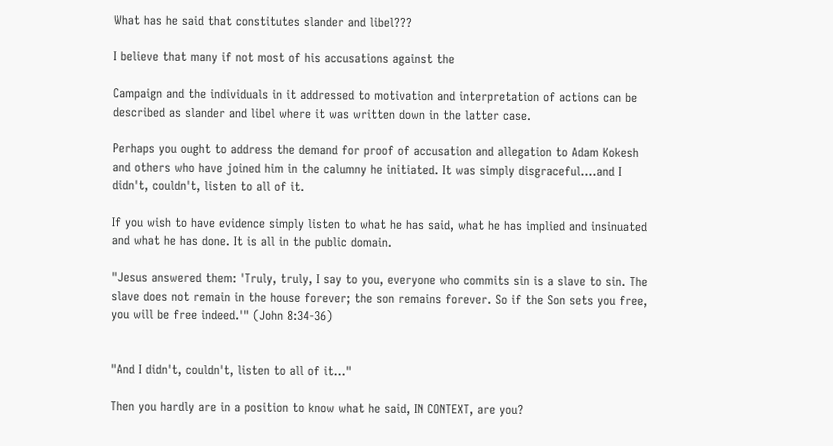What has he said that constitutes slander and libel???

I believe that many if not most of his accusations against the

Campaign and the individuals in it addressed to motivation and interpretation of actions can be described as slander and libel where it was written down in the latter case.

Perhaps you ought to address the demand for proof of accusation and allegation to Adam Kokesh and others who have joined him in the calumny he initiated. It was simply disgraceful....and I didn't, couldn't, listen to all of it.

If you wish to have evidence simply listen to what he has said, what he has implied and insinuated and what he has done. It is all in the public domain.

"Jesus answered them: 'Truly, truly, I say to you, everyone who commits sin is a slave to sin. The slave does not remain in the house forever; the son remains forever. So if the Son sets you free, you will be free indeed.'" (John 8:34-36)


"And I didn't, couldn't, listen to all of it..."

Then you hardly are in a position to know what he said, IN CONTEXT, are you?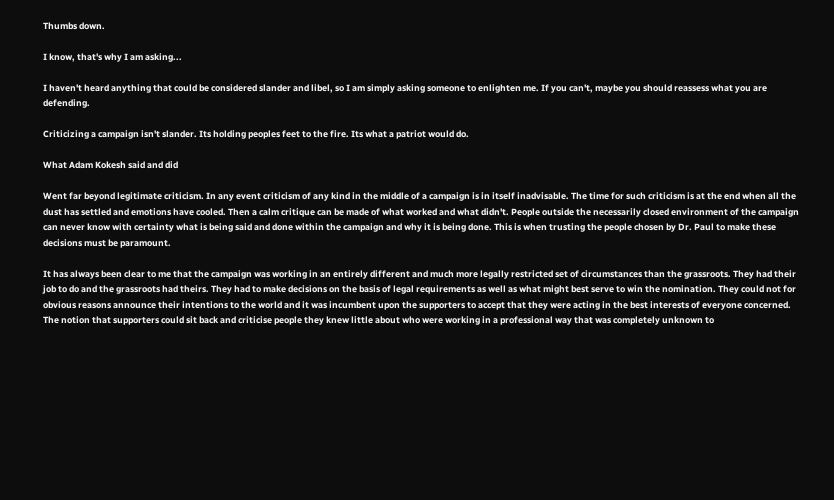Thumbs down.

I know, that's why I am asking...

I haven't heard anything that could be considered slander and libel, so I am simply asking someone to enlighten me. If you can't, maybe you should reassess what you are defending.

Criticizing a campaign isn't slander. Its holding peoples feet to the fire. Its what a patriot would do.

What Adam Kokesh said and did

Went far beyond legitimate criticism. In any event criticism of any kind in the middle of a campaign is in itself inadvisable. The time for such criticism is at the end when all the dust has settled and emotions have cooled. Then a calm critique can be made of what worked and what didn't. People outside the necessarily closed environment of the campaign can never know with certainty what is being said and done within the campaign and why it is being done. This is when trusting the people chosen by Dr. Paul to make these decisions must be paramount.

It has always been clear to me that the campaign was working in an entirely different and much more legally restricted set of circumstances than the grassroots. They had their job to do and the grassroots had theirs. They had to make decisions on the basis of legal requirements as well as what might best serve to win the nomination. They could not for obvious reasons announce their intentions to the world and it was incumbent upon the supporters to accept that they were acting in the best interests of everyone concerned. The notion that supporters could sit back and criticise people they knew little about who were working in a professional way that was completely unknown to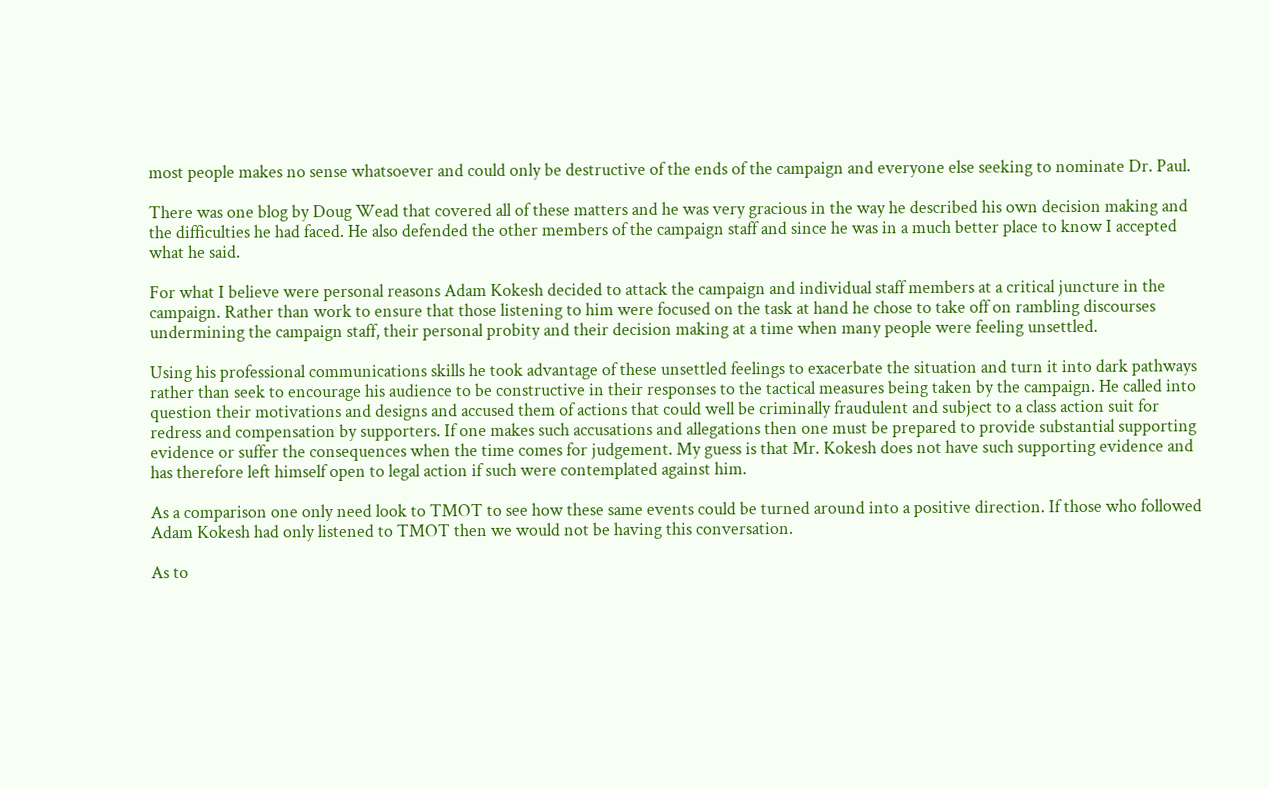most people makes no sense whatsoever and could only be destructive of the ends of the campaign and everyone else seeking to nominate Dr. Paul.

There was one blog by Doug Wead that covered all of these matters and he was very gracious in the way he described his own decision making and the difficulties he had faced. He also defended the other members of the campaign staff and since he was in a much better place to know I accepted what he said.

For what I believe were personal reasons Adam Kokesh decided to attack the campaign and individual staff members at a critical juncture in the campaign. Rather than work to ensure that those listening to him were focused on the task at hand he chose to take off on rambling discourses undermining the campaign staff, their personal probity and their decision making at a time when many people were feeling unsettled.

Using his professional communications skills he took advantage of these unsettled feelings to exacerbate the situation and turn it into dark pathways rather than seek to encourage his audience to be constructive in their responses to the tactical measures being taken by the campaign. He called into question their motivations and designs and accused them of actions that could well be criminally fraudulent and subject to a class action suit for redress and compensation by supporters. If one makes such accusations and allegations then one must be prepared to provide substantial supporting evidence or suffer the consequences when the time comes for judgement. My guess is that Mr. Kokesh does not have such supporting evidence and has therefore left himself open to legal action if such were contemplated against him.

As a comparison one only need look to TMOT to see how these same events could be turned around into a positive direction. If those who followed Adam Kokesh had only listened to TMOT then we would not be having this conversation.

As to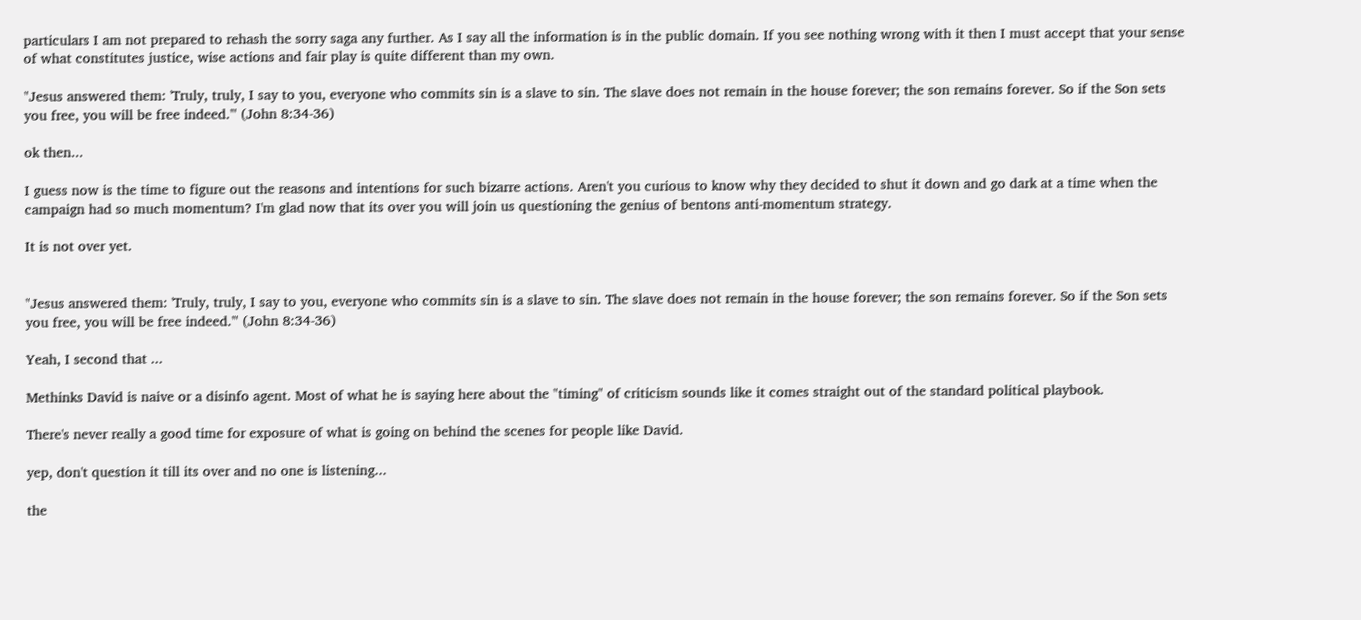particulars I am not prepared to rehash the sorry saga any further. As I say all the information is in the public domain. If you see nothing wrong with it then I must accept that your sense of what constitutes justice, wise actions and fair play is quite different than my own.

"Jesus answered them: 'Truly, truly, I say to you, everyone who commits sin is a slave to sin. The slave does not remain in the house forever; the son remains forever. So if the Son sets you free, you will be free indeed.'" (John 8:34-36)

ok then...

I guess now is the time to figure out the reasons and intentions for such bizarre actions. Aren't you curious to know why they decided to shut it down and go dark at a time when the campaign had so much momentum? I'm glad now that its over you will join us questioning the genius of bentons anti-momentum strategy.

It is not over yet.


"Jesus answered them: 'Truly, truly, I say to you, everyone who commits sin is a slave to sin. The slave does not remain in the house forever; the son remains forever. So if the Son sets you free, you will be free indeed.'" (John 8:34-36)

Yeah, I second that ...

Methinks David is naive or a disinfo agent. Most of what he is saying here about the "timing" of criticism sounds like it comes straight out of the standard political playbook.

There's never really a good time for exposure of what is going on behind the scenes for people like David.

yep, don't question it till its over and no one is listening...

the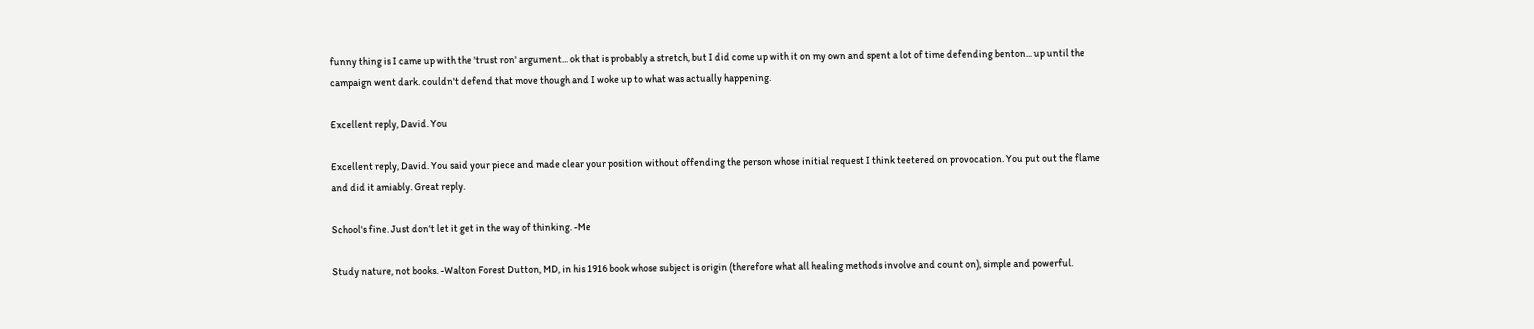funny thing is I came up with the 'trust ron' argument... ok that is probably a stretch, but I did come up with it on my own and spent a lot of time defending benton... up until the campaign went dark. couldn't defend that move though and I woke up to what was actually happening.

Excellent reply, David. You

Excellent reply, David. You said your piece and made clear your position without offending the person whose initial request I think teetered on provocation. You put out the flame and did it amiably. Great reply.

School's fine. Just don't let it get in the way of thinking. -Me

Study nature, not books. -Walton Forest Dutton, MD, in his 1916 book whose subject is origin (therefore what all healing methods involve and count on), simple and powerful.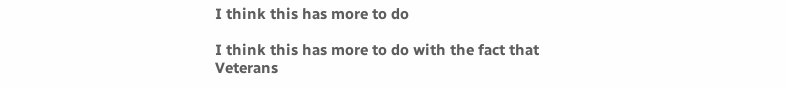I think this has more to do

I think this has more to do with the fact that Veterans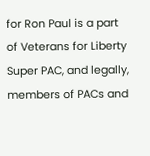for Ron Paul is a part of Veterans for Liberty Super PAC, and legally, members of PACs and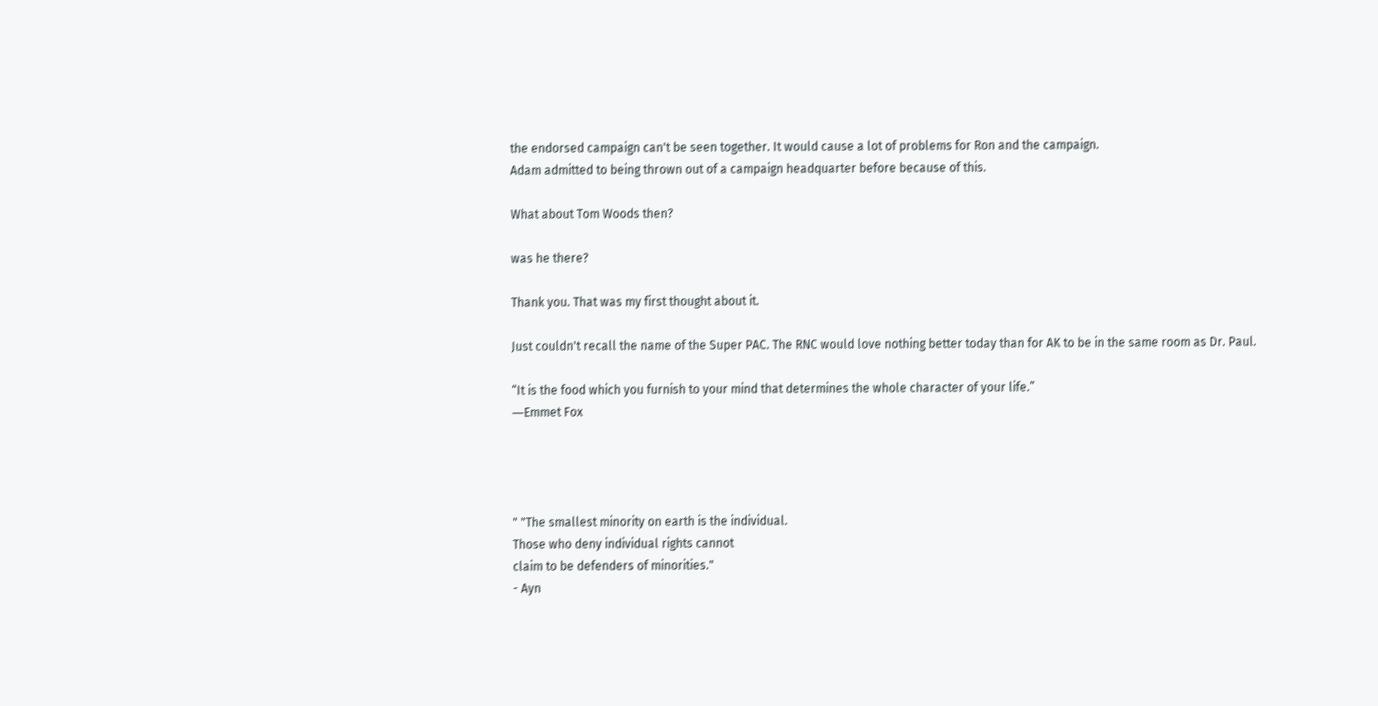the endorsed campaign can't be seen together. It would cause a lot of problems for Ron and the campaign.
Adam admitted to being thrown out of a campaign headquarter before because of this.

What about Tom Woods then?

was he there?

Thank you. That was my first thought about it.

Just couldn't recall the name of the Super PAC. The RNC would love nothing better today than for AK to be in the same room as Dr. Paul.

“It is the food which you furnish to your mind that determines the whole character of your life.”
―Emmet Fox




" "The smallest minority on earth is the individual.
Those who deny individual rights cannot
claim to be defenders of minorities."
- Ayn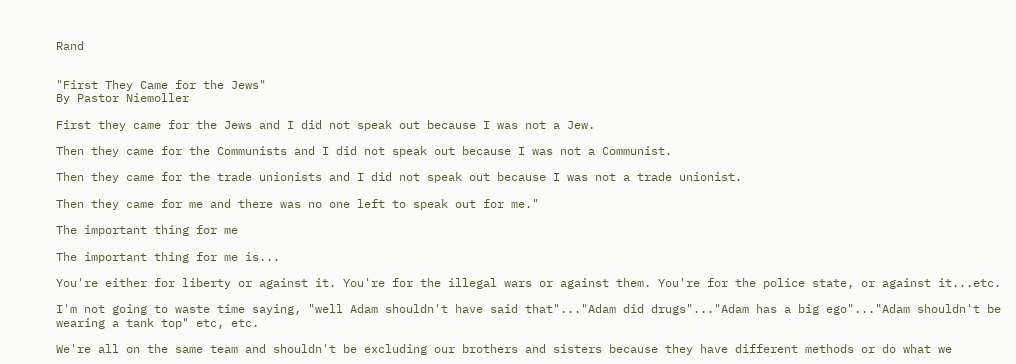Rand


"First They Came for the Jews"
By Pastor Niemoller

First they came for the Jews and I did not speak out because I was not a Jew.

Then they came for the Communists and I did not speak out because I was not a Communist.

Then they came for the trade unionists and I did not speak out because I was not a trade unionist.

Then they came for me and there was no one left to speak out for me."

The important thing for me

The important thing for me is...

You're either for liberty or against it. You're for the illegal wars or against them. You're for the police state, or against it...etc.

I'm not going to waste time saying, "well Adam shouldn't have said that"..."Adam did drugs"..."Adam has a big ego"..."Adam shouldn't be wearing a tank top" etc, etc.

We're all on the same team and shouldn't be excluding our brothers and sisters because they have different methods or do what we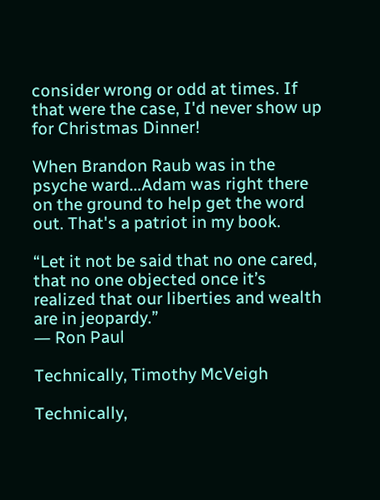consider wrong or odd at times. If that were the case, I'd never show up for Christmas Dinner!

When Brandon Raub was in the psyche ward...Adam was right there on the ground to help get the word out. That's a patriot in my book.

“Let it not be said that no one cared, that no one objected once it’s realized that our liberties and wealth are in jeopardy.”
― Ron Paul

Technically, Timothy McVeigh

Technically,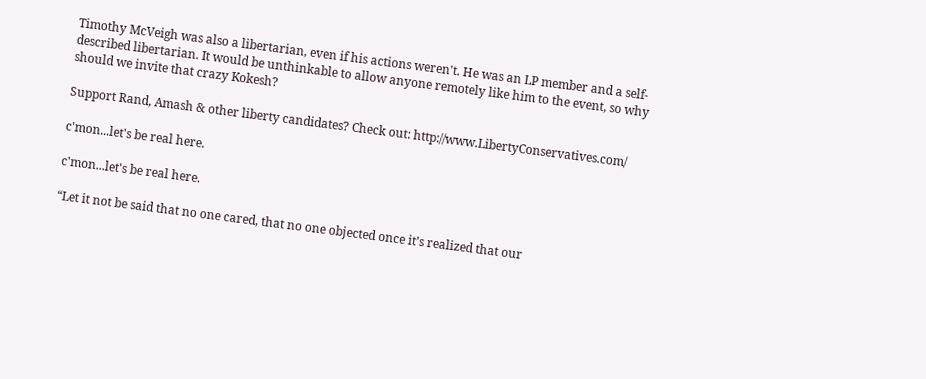Timothy McVeigh was also a libertarian, even if his actions weren't. He was an LP member and a self-described libertarian. It would be unthinkable to allow anyone remotely like him to the event, so why should we invite that crazy Kokesh?

Support Rand, Amash & other liberty candidates? Check out: http://www.LibertyConservatives.com/

c'mon...let's be real here.

c'mon...let's be real here.

“Let it not be said that no one cared, that no one objected once it’s realized that our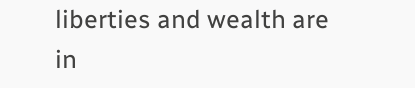liberties and wealth are in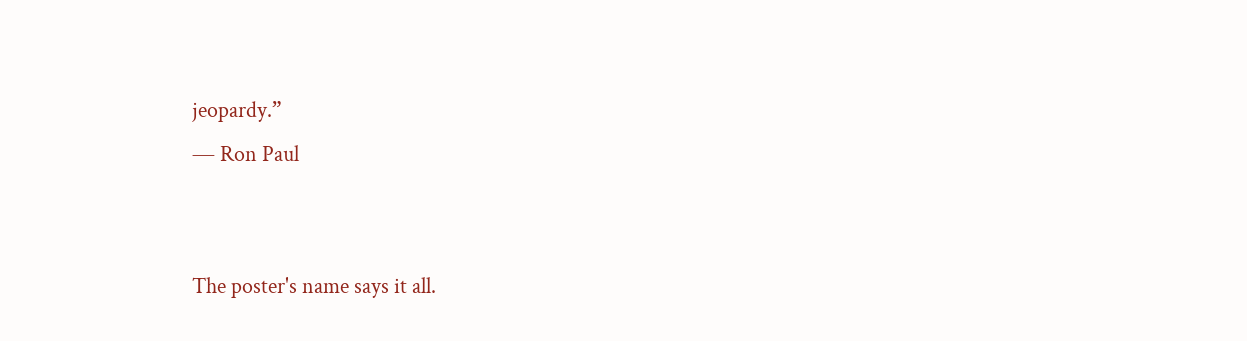jeopardy.”
― Ron Paul


The poster's name says it all.